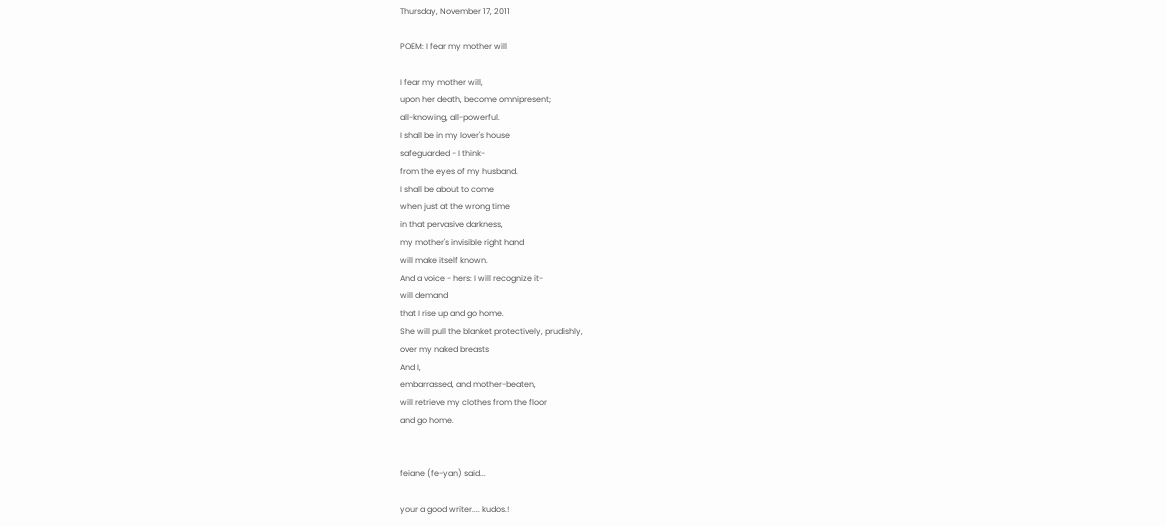Thursday, November 17, 2011

POEM: I fear my mother will

I fear my mother will,
upon her death, become omnipresent;
all-knowing, all-powerful.
I shall be in my lover's house
safeguarded - I think-
from the eyes of my husband.
I shall be about to come
when just at the wrong time
in that pervasive darkness,
my mother's invisible right hand
will make itself known.
And a voice - hers: I will recognize it-
will demand
that I rise up and go home.
She will pull the blanket protectively, prudishly,
over my naked breasts
And I,
embarrassed, and mother-beaten,
will retrieve my clothes from the floor
and go home.


feiane (fe-yan) said...

your a good writer.... kudos.!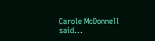Carole McDonnell said...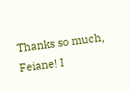Thanks so much, Feiane! I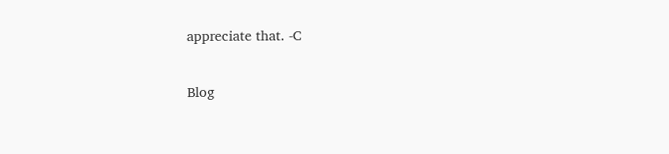appreciate that. -C

Blog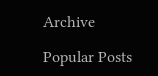Archive

Popular Posts